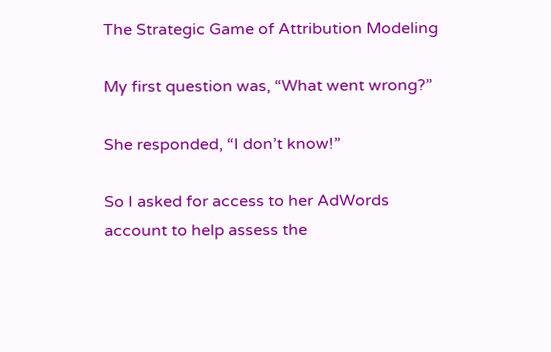The Strategic Game of Attribution Modeling

My first question was, “What went wrong?”

She responded, “I don’t know!”

So I asked for access to her AdWords account to help assess the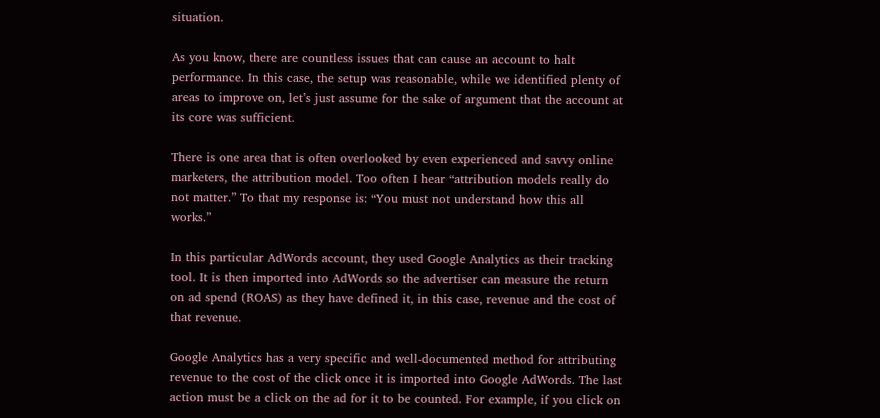situation.

As you know, there are countless issues that can cause an account to halt performance. In this case, the setup was reasonable, while we identified plenty of areas to improve on, let’s just assume for the sake of argument that the account at its core was sufficient.

There is one area that is often overlooked by even experienced and savvy online marketers, the attribution model. Too often I hear “attribution models really do not matter.” To that my response is: “You must not understand how this all works.”

In this particular AdWords account, they used Google Analytics as their tracking tool. It is then imported into AdWords so the advertiser can measure the return on ad spend (ROAS) as they have defined it, in this case, revenue and the cost of that revenue.

Google Analytics has a very specific and well-documented method for attributing revenue to the cost of the click once it is imported into Google AdWords. The last action must be a click on the ad for it to be counted. For example, if you click on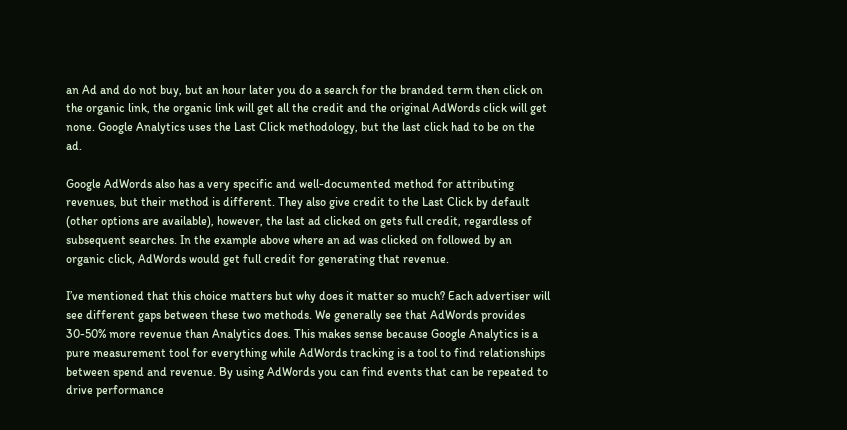an Ad and do not buy, but an hour later you do a search for the branded term then click on the organic link, the organic link will get all the credit and the original AdWords click will get none. Google Analytics uses the Last Click methodology, but the last click had to be on the ad.

Google AdWords also has a very specific and well-documented method for attributing revenues, but their method is different. They also give credit to the Last Click by default (other options are available), however, the last ad clicked on gets full credit, regardless of subsequent searches. In the example above where an ad was clicked on followed by an organic click, AdWords would get full credit for generating that revenue.

I’ve mentioned that this choice matters but why does it matter so much? Each advertiser will see different gaps between these two methods. We generally see that AdWords provides 30-50% more revenue than Analytics does. This makes sense because Google Analytics is a pure measurement tool for everything while AdWords tracking is a tool to find relationships between spend and revenue. By using AdWords you can find events that can be repeated to drive performance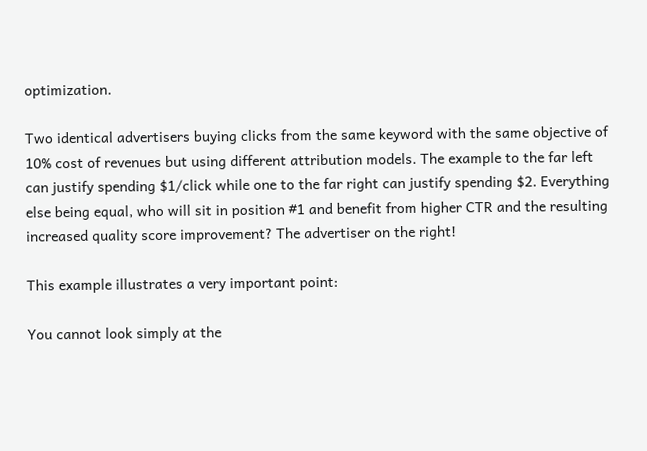optimization.

Two identical advertisers buying clicks from the same keyword with the same objective of 10% cost of revenues but using different attribution models. The example to the far left can justify spending $1/click while one to the far right can justify spending $2. Everything else being equal, who will sit in position #1 and benefit from higher CTR and the resulting increased quality score improvement? The advertiser on the right!

This example illustrates a very important point:

You cannot look simply at the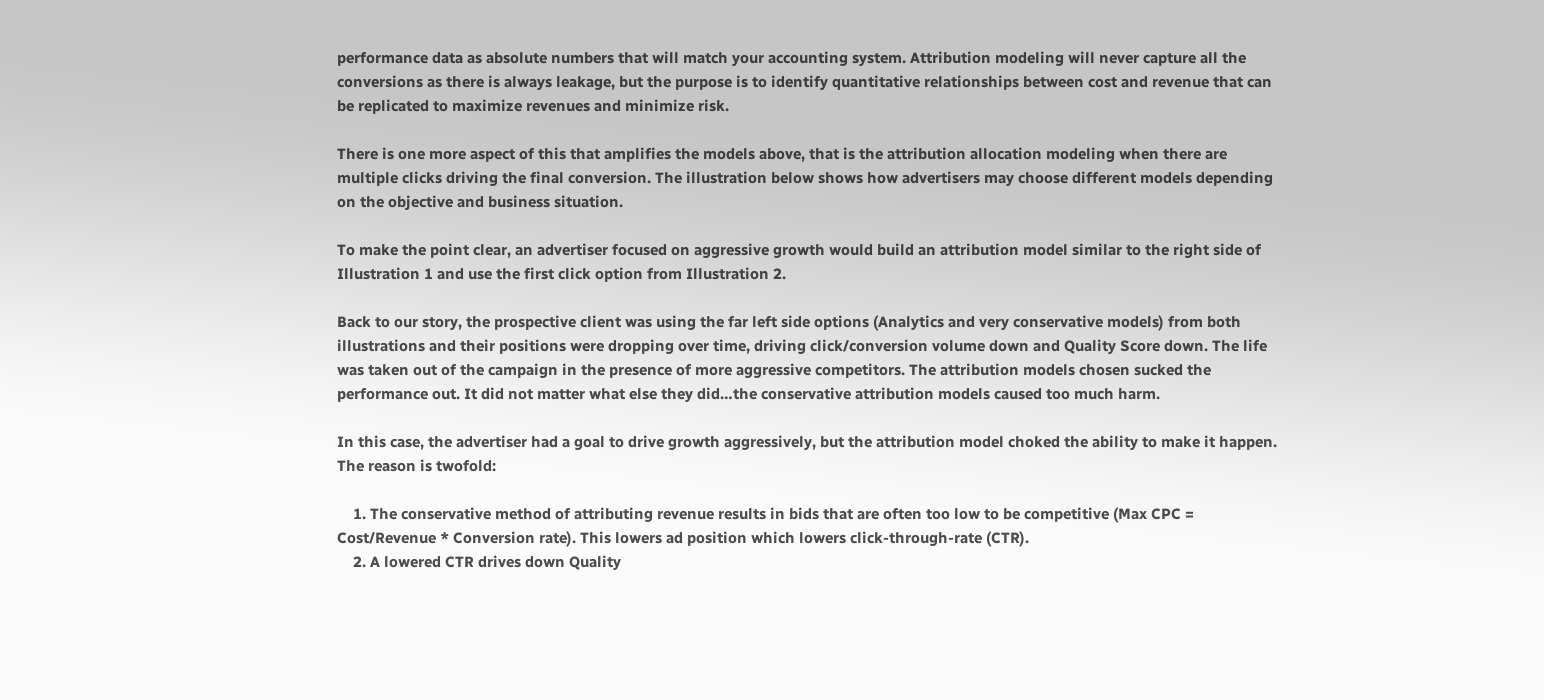performance data as absolute numbers that will match your accounting system. Attribution modeling will never capture all the conversions as there is always leakage, but the purpose is to identify quantitative relationships between cost and revenue that can be replicated to maximize revenues and minimize risk.

There is one more aspect of this that amplifies the models above, that is the attribution allocation modeling when there are multiple clicks driving the final conversion. The illustration below shows how advertisers may choose different models depending on the objective and business situation.

To make the point clear, an advertiser focused on aggressive growth would build an attribution model similar to the right side of Illustration 1 and use the first click option from Illustration 2.

Back to our story, the prospective client was using the far left side options (Analytics and very conservative models) from both illustrations and their positions were dropping over time, driving click/conversion volume down and Quality Score down. The life was taken out of the campaign in the presence of more aggressive competitors. The attribution models chosen sucked the performance out. It did not matter what else they did…the conservative attribution models caused too much harm.

In this case, the advertiser had a goal to drive growth aggressively, but the attribution model choked the ability to make it happen. The reason is twofold:

    1. The conservative method of attributing revenue results in bids that are often too low to be competitive (Max CPC = Cost/Revenue * Conversion rate). This lowers ad position which lowers click-through-rate (CTR).
    2. A lowered CTR drives down Quality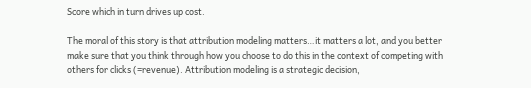Score which in turn drives up cost.

The moral of this story is that attribution modeling matters…it matters a lot, and you better make sure that you think through how you choose to do this in the context of competing with others for clicks (=revenue). Attribution modeling is a strategic decision,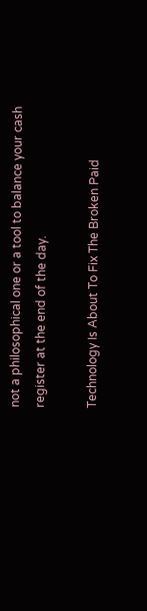not a philosophical one or a tool to balance your cash register at the end of the day.

Technology Is About To Fix The Broken Paid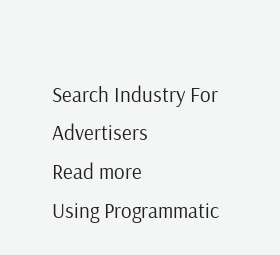Search Industry For Advertisers
Read more
Using Programmatic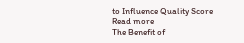to Influence Quality Score
Read more
The Benefit of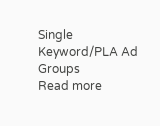Single Keyword/PLA Ad Groups
Read more